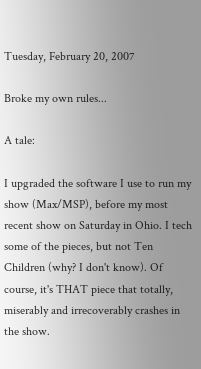Tuesday, February 20, 2007

Broke my own rules...

A tale:

I upgraded the software I use to run my show (Max/MSP), before my most recent show on Saturday in Ohio. I tech some of the pieces, but not Ten Children (why? I don't know). Of course, it's THAT piece that totally, miserably and irrecoverably crashes in the show.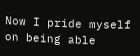Now I pride myself on being able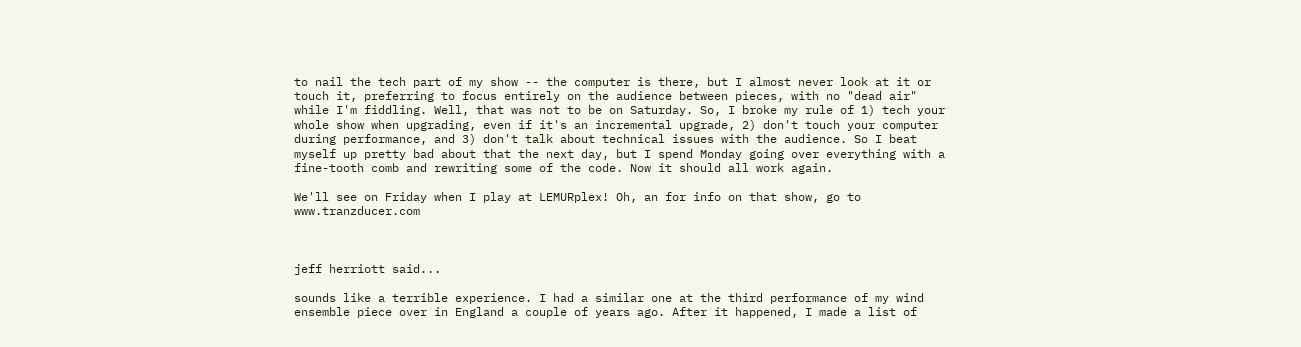to nail the tech part of my show -- the computer is there, but I almost never look at it or touch it, preferring to focus entirely on the audience between pieces, with no "dead air" while I'm fiddling. Well, that was not to be on Saturday. So, I broke my rule of 1) tech your whole show when upgrading, even if it's an incremental upgrade, 2) don't touch your computer during performance, and 3) don't talk about technical issues with the audience. So I beat myself up pretty bad about that the next day, but I spend Monday going over everything with a fine-tooth comb and rewriting some of the code. Now it should all work again.

We'll see on Friday when I play at LEMURplex! Oh, an for info on that show, go to www.tranzducer.com



jeff herriott said...

sounds like a terrible experience. I had a similar one at the third performance of my wind ensemble piece over in England a couple of years ago. After it happened, I made a list of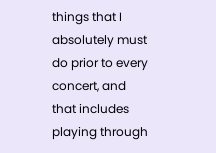things that I absolutely must do prior to every concert, and that includes playing through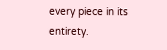every piece in its entirety.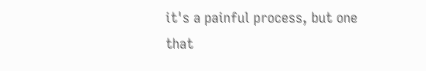it's a painful process, but one that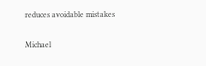reduces avoidable mistakes

Michael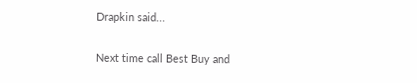Drapkin said...

Next time call Best Buy and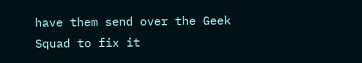have them send over the Geek Squad to fix it